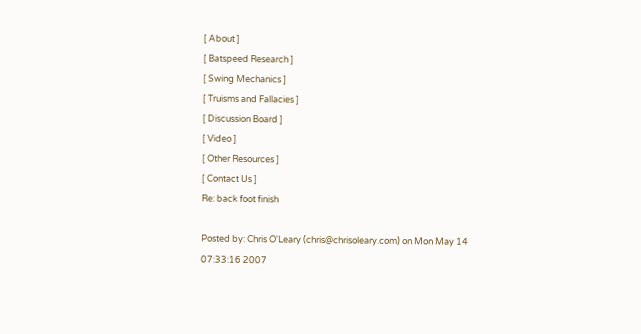[ About ]
[ Batspeed Research ]
[ Swing Mechanics ]
[ Truisms and Fallacies ]
[ Discussion Board ]
[ Video ]
[ Other Resources ]
[ Contact Us ]
Re: back foot finish

Posted by: Chris O'Leary (chris@chrisoleary.com) on Mon May 14 07:33:16 2007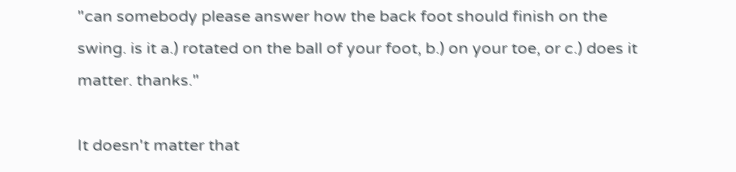"can somebody please answer how the back foot should finish on the swing. is it a.) rotated on the ball of your foot, b.) on your toe, or c.) does it matter. thanks."

It doesn't matter that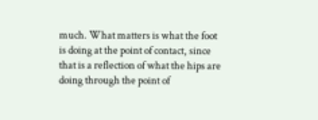much. What matters is what the foot is doing at the point of contact, since that is a reflection of what the hips are doing through the point of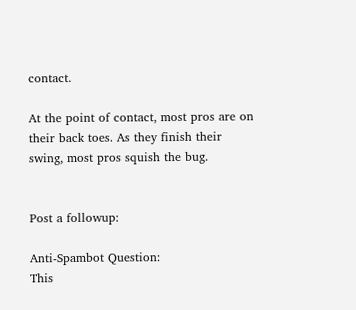contact.

At the point of contact, most pros are on their back toes. As they finish their swing, most pros squish the bug.


Post a followup:

Anti-Spambot Question:
This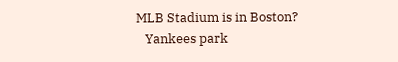MLB Stadium is in Boston?
   Yankees park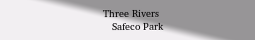Three Rivers
   Safeco Park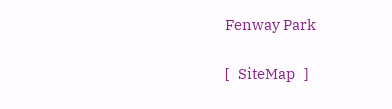Fenway Park

[   SiteMap   ]